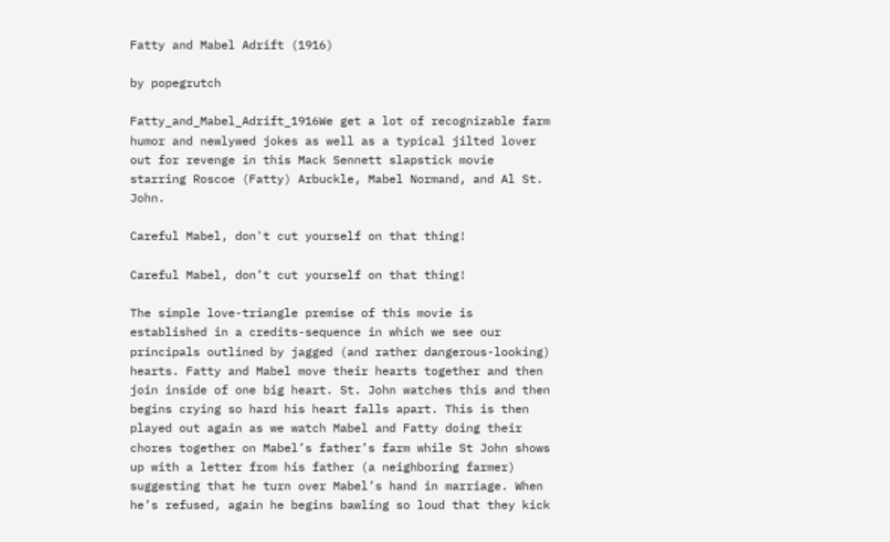Fatty and Mabel Adrift (1916)

by popegrutch

Fatty_and_Mabel_Adrift_1916We get a lot of recognizable farm humor and newlywed jokes as well as a typical jilted lover out for revenge in this Mack Sennett slapstick movie starring Roscoe (Fatty) Arbuckle, Mabel Normand, and Al St. John.

Careful Mabel, don't cut yourself on that thing!

Careful Mabel, don’t cut yourself on that thing!

The simple love-triangle premise of this movie is established in a credits-sequence in which we see our principals outlined by jagged (and rather dangerous-looking) hearts. Fatty and Mabel move their hearts together and then join inside of one big heart. St. John watches this and then begins crying so hard his heart falls apart. This is then played out again as we watch Mabel and Fatty doing their chores together on Mabel’s father’s farm while St John shows up with a letter from his father (a neighboring farmer) suggesting that he turn over Mabel’s hand in marriage. When he’s refused, again he begins bawling so loud that they kick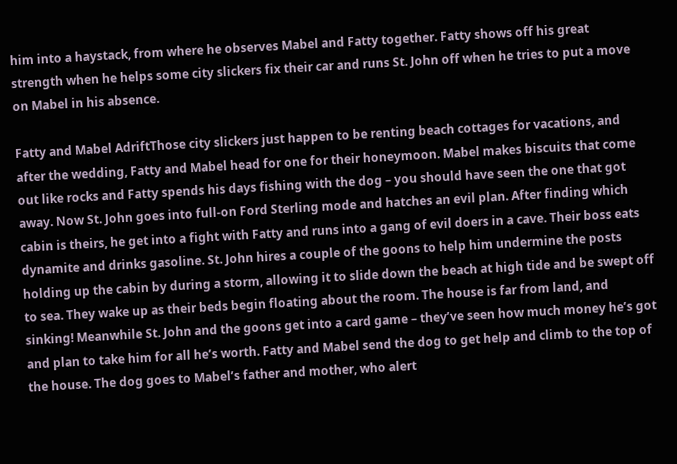him into a haystack, from where he observes Mabel and Fatty together. Fatty shows off his great strength when he helps some city slickers fix their car and runs St. John off when he tries to put a move on Mabel in his absence.

Fatty and Mabel AdriftThose city slickers just happen to be renting beach cottages for vacations, and after the wedding, Fatty and Mabel head for one for their honeymoon. Mabel makes biscuits that come out like rocks and Fatty spends his days fishing with the dog – you should have seen the one that got away. Now St. John goes into full-on Ford Sterling mode and hatches an evil plan. After finding which cabin is theirs, he get into a fight with Fatty and runs into a gang of evil doers in a cave. Their boss eats dynamite and drinks gasoline. St. John hires a couple of the goons to help him undermine the posts holding up the cabin by during a storm, allowing it to slide down the beach at high tide and be swept off to sea. They wake up as their beds begin floating about the room. The house is far from land, and sinking! Meanwhile St. John and the goons get into a card game – they’ve seen how much money he’s got and plan to take him for all he’s worth. Fatty and Mabel send the dog to get help and climb to the top of the house. The dog goes to Mabel’s father and mother, who alert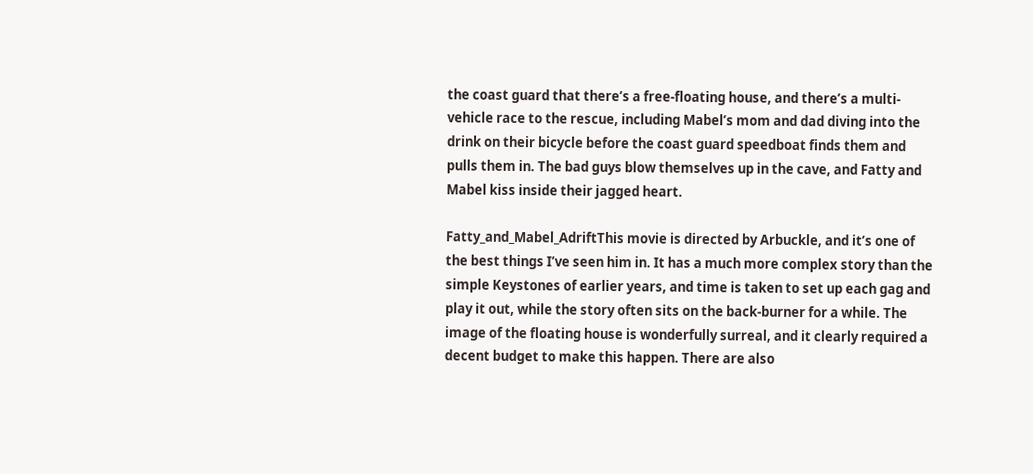the coast guard that there’s a free-floating house, and there’s a multi-vehicle race to the rescue, including Mabel’s mom and dad diving into the drink on their bicycle before the coast guard speedboat finds them and pulls them in. The bad guys blow themselves up in the cave, and Fatty and Mabel kiss inside their jagged heart.

Fatty_and_Mabel_AdriftThis movie is directed by Arbuckle, and it’s one of the best things I’ve seen him in. It has a much more complex story than the simple Keystones of earlier years, and time is taken to set up each gag and play it out, while the story often sits on the back-burner for a while. The image of the floating house is wonderfully surreal, and it clearly required a decent budget to make this happen. There are also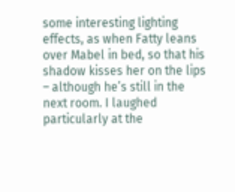some interesting lighting effects, as when Fatty leans over Mabel in bed, so that his shadow kisses her on the lips – although he’s still in the next room. I laughed particularly at the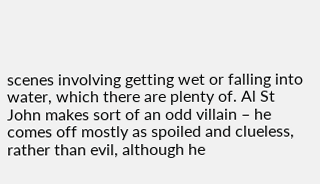scenes involving getting wet or falling into water, which there are plenty of. Al St John makes sort of an odd villain – he comes off mostly as spoiled and clueless, rather than evil, although he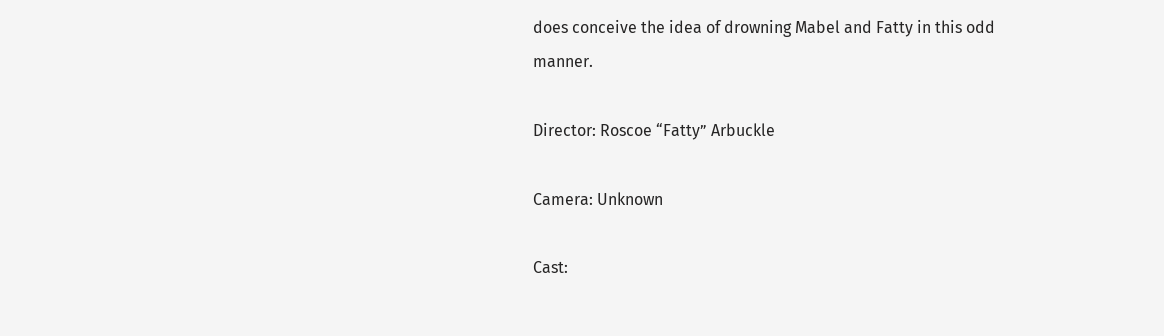does conceive the idea of drowning Mabel and Fatty in this odd manner.

Director: Roscoe “Fatty” Arbuckle

Camera: Unknown

Cast: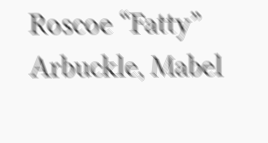Roscoe “Fatty” Arbuckle, Mabel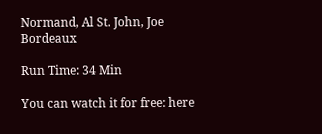Normand, Al St. John, Joe Bordeaux

Run Time: 34 Min

You can watch it for free: here